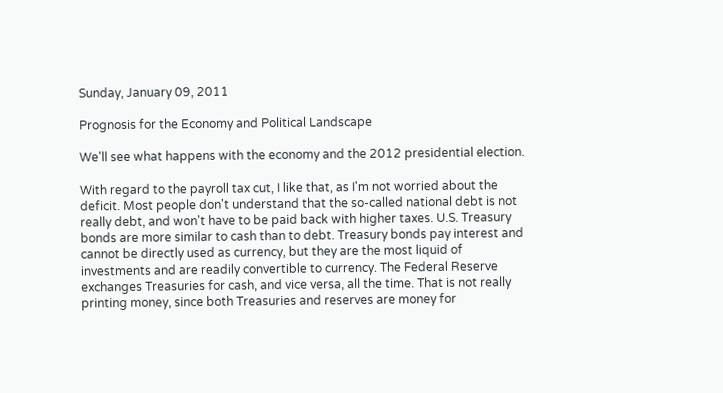Sunday, January 09, 2011

Prognosis for the Economy and Political Landscape

We'll see what happens with the economy and the 2012 presidential election.

With regard to the payroll tax cut, I like that, as I'm not worried about the deficit. Most people don't understand that the so-called national debt is not really debt, and won't have to be paid back with higher taxes. U.S. Treasury bonds are more similar to cash than to debt. Treasury bonds pay interest and cannot be directly used as currency, but they are the most liquid of investments and are readily convertible to currency. The Federal Reserve exchanges Treasuries for cash, and vice versa, all the time. That is not really printing money, since both Treasuries and reserves are money for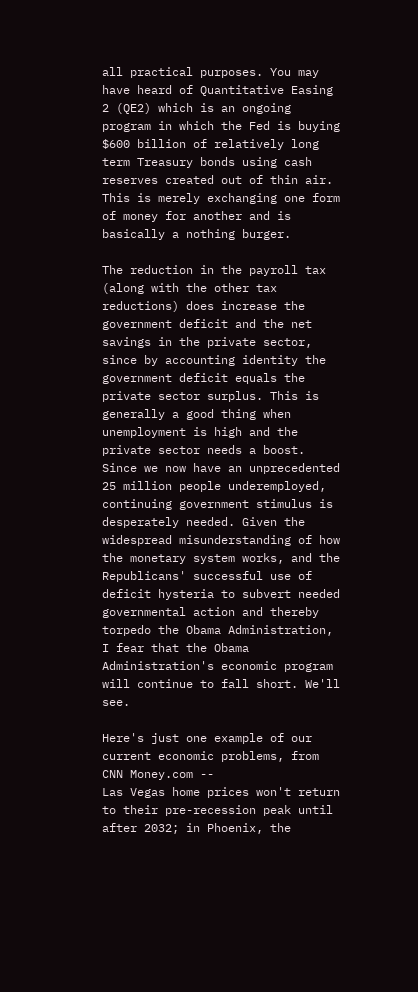all practical purposes. You may have heard of Quantitative Easing 2 (QE2) which is an ongoing program in which the Fed is buying $600 billion of relatively long term Treasury bonds using cash reserves created out of thin air. This is merely exchanging one form of money for another and is basically a nothing burger.

The reduction in the payroll tax (along with the other tax reductions) does increase the government deficit and the net savings in the private sector, since by accounting identity the government deficit equals the private sector surplus. This is generally a good thing when unemployment is high and the private sector needs a boost. Since we now have an unprecedented 25 million people underemployed, continuing government stimulus is desperately needed. Given the widespread misunderstanding of how the monetary system works, and the Republicans' successful use of deficit hysteria to subvert needed governmental action and thereby torpedo the Obama Administration, I fear that the Obama Administration's economic program will continue to fall short. We'll see.

Here's just one example of our current economic problems, from CNN Money.com --
Las Vegas home prices won't return to their pre-recession peak until after 2032; in Phoenix, the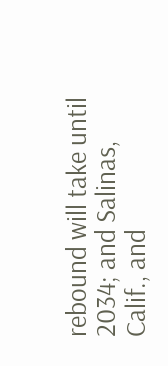rebound will take until 2034; and Salinas, Calif., and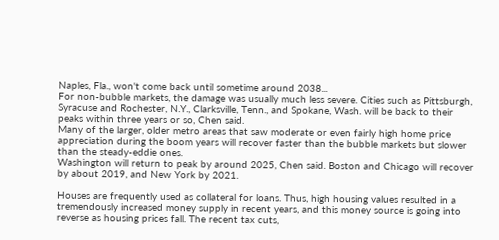Naples, Fla., won't come back until sometime around 2038...
For non-bubble markets, the damage was usually much less severe. Cities such as Pittsburgh, Syracuse and Rochester, N.Y., Clarksville, Tenn., and Spokane, Wash. will be back to their peaks within three years or so, Chen said.
Many of the larger, older metro areas that saw moderate or even fairly high home price appreciation during the boom years will recover faster than the bubble markets but slower than the steady-eddie ones.
Washington will return to peak by around 2025, Chen said. Boston and Chicago will recover by about 2019, and New York by 2021.

Houses are frequently used as collateral for loans. Thus, high housing values resulted in a tremendously increased money supply in recent years, and this money source is going into reverse as housing prices fall. The recent tax cuts,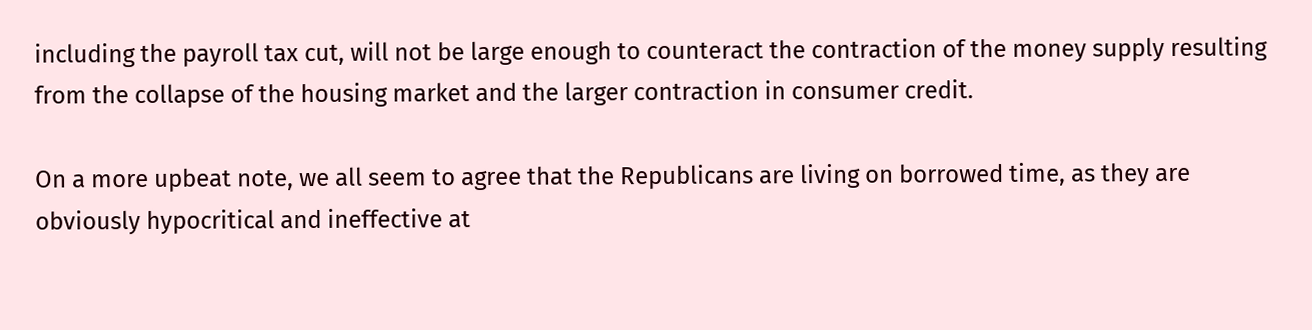including the payroll tax cut, will not be large enough to counteract the contraction of the money supply resulting from the collapse of the housing market and the larger contraction in consumer credit.

On a more upbeat note, we all seem to agree that the Republicans are living on borrowed time, as they are obviously hypocritical and ineffective at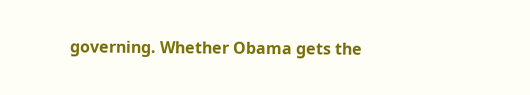governing. Whether Obama gets the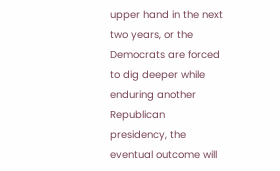upper hand in the next two years, or the Democrats are forced to dig deeper while enduring another Republican presidency, the eventual outcome will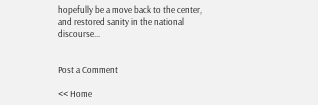hopefully be a move back to the center, and restored sanity in the national discourse...


Post a Comment

<< Home